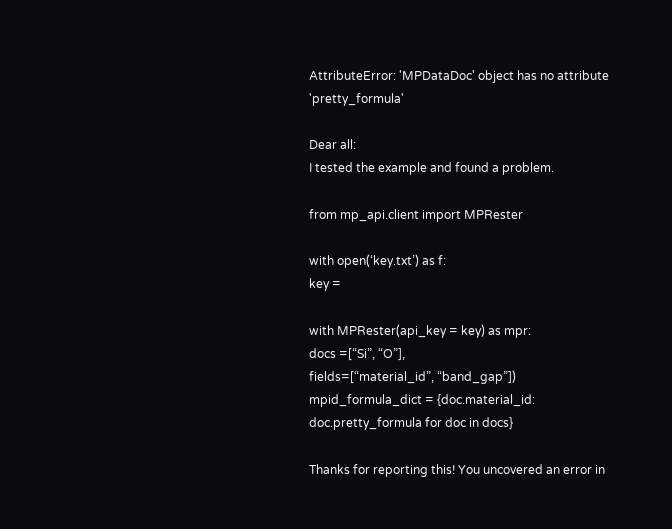AttributeError: 'MPDataDoc' object has no attribute 'pretty_formula'

Dear all:
I tested the example and found a problem.

from mp_api.client import MPRester

with open(‘key.txt’) as f:
key =

with MPRester(api_key = key) as mpr:
docs =[“Si”, “O”],
fields=[“material_id”, “band_gap”])
mpid_formula_dict = {doc.material_id: doc.pretty_formula for doc in docs}

Thanks for reporting this! You uncovered an error in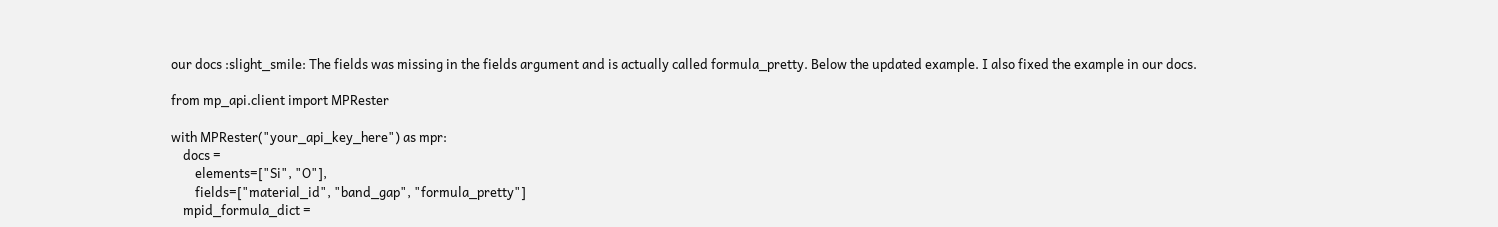our docs :slight_smile: The fields was missing in the fields argument and is actually called formula_pretty. Below the updated example. I also fixed the example in our docs.

from mp_api.client import MPRester

with MPRester("your_api_key_here") as mpr:
    docs =
        elements=["Si", "O"],
        fields=["material_id", "band_gap", "formula_pretty"]
    mpid_formula_dict =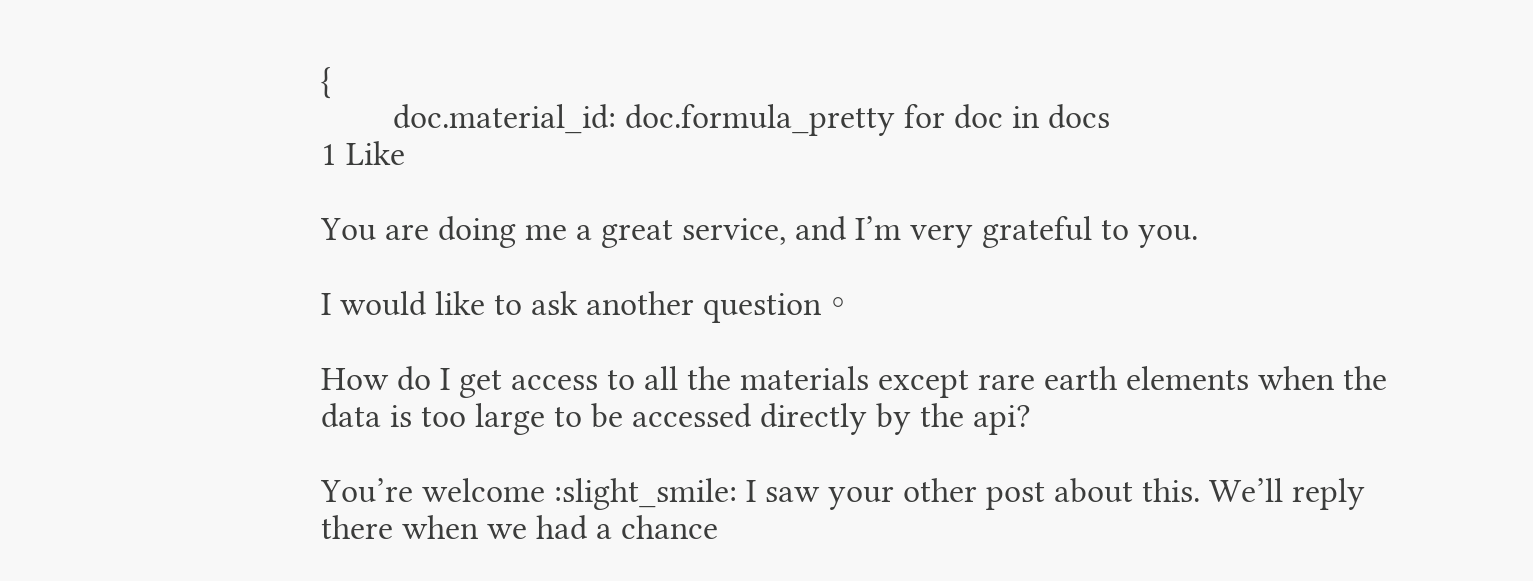{
        doc.material_id: doc.formula_pretty for doc in docs
1 Like

You are doing me a great service, and I’m very grateful to you.

I would like to ask another question。

How do I get access to all the materials except rare earth elements when the data is too large to be accessed directly by the api?

You’re welcome :slight_smile: I saw your other post about this. We’ll reply there when we had a chance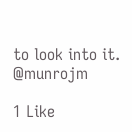to look into it. @munrojm

1 Like